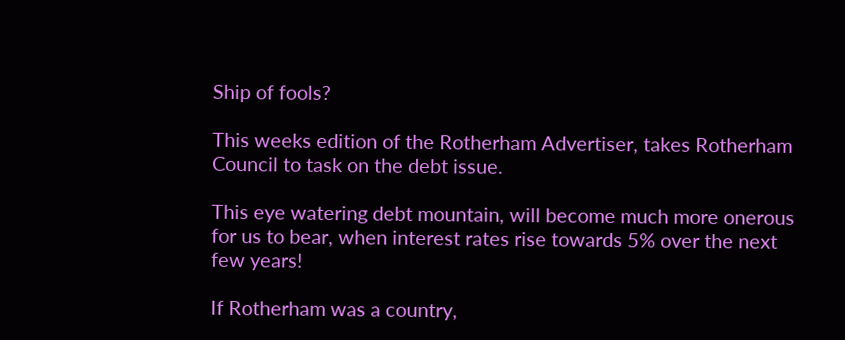Ship of fools?

This weeks edition of the Rotherham Advertiser, takes Rotherham Council to task on the debt issue.

This eye watering debt mountain, will become much more onerous for us to bear, when interest rates rise towards 5% over the next few years!

If Rotherham was a country,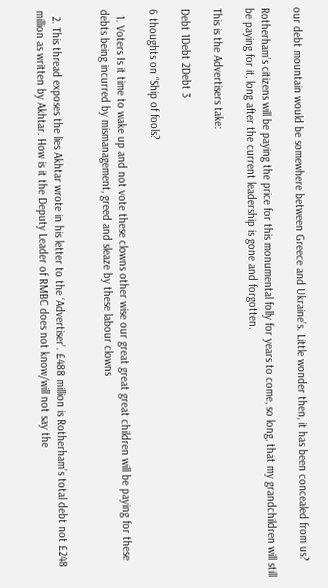our debt mountain would be somewhere between Greece and Ukraine’s. Little wonder then, it has been concealed from us?

Rotherham’s citizens will be paying the price for this monumental folly for years to come, so long, that my grandchildren will still be paying for it, long after the current leadership is gone and forgotten.

This is the Advertisers take:

Debt 1Debt 2Debt 3

6 thoughts on “Ship of fools?

  1. Voters Is it time to wake up and not vote these clowns other wise our great great great children will be paying for these debts being incurred by mismanagement, greed and sleaze by these labour clowns


  2. This thread exposes the lies Akhtar wrote in his letter to the ‘Advertiser’. £488 million is Rotherham’s total debt not £248 million as written by Akhtar. How is it the Deputy Leader of RMBC does not know/will not say the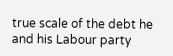true scale of the debt he and his Labour party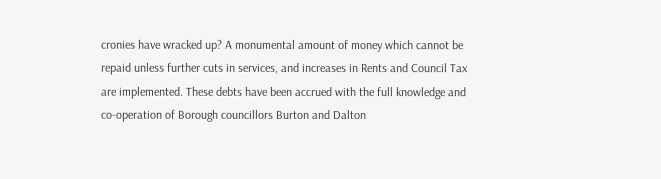cronies have wracked up? A monumental amount of money which cannot be repaid unless further cuts in services, and increases in Rents and Council Tax are implemented. These debts have been accrued with the full knowledge and co-operation of Borough councillors Burton and Dalton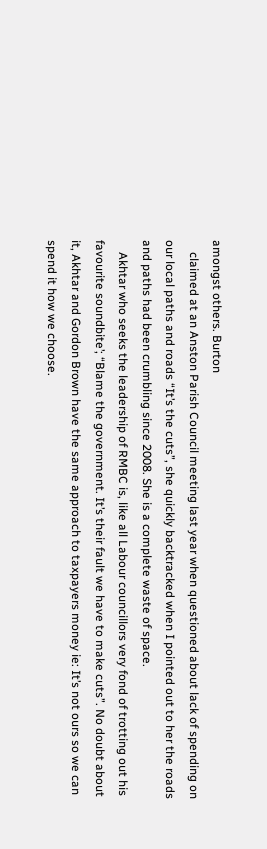amongst others. Burton
    claimed at an Anston Parish Council meeting last year when questioned about lack of spending on our local paths and roads “It’s the cuts”, she quickly backtracked when I pointed out to her the roads and paths had been crumbling since 2008. She is a complete waste of space.
    Akhtar who seeks the leadership of RMBC is, like all Labour councillors very fond of trotting out his favourite soundbite’; “Blame the government. It’s their fault we have to make cuts”. No doubt about it, Akhtar and Gordon Brown have the same approach to taxpayers money ie: It’s not ours so we can spend it how we choose.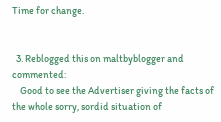Time for change.


  3. Reblogged this on maltbyblogger and commented:
    Good to see the Advertiser giving the facts of the whole sorry, sordid situation of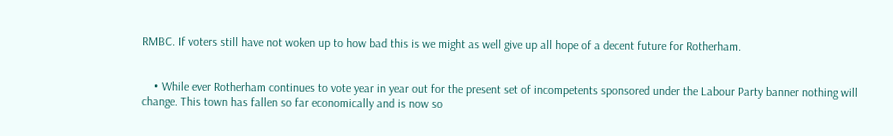RMBC. If voters still have not woken up to how bad this is we might as well give up all hope of a decent future for Rotherham.


    • While ever Rotherham continues to vote year in year out for the present set of incompetents sponsored under the Labour Party banner nothing will change. This town has fallen so far economically and is now so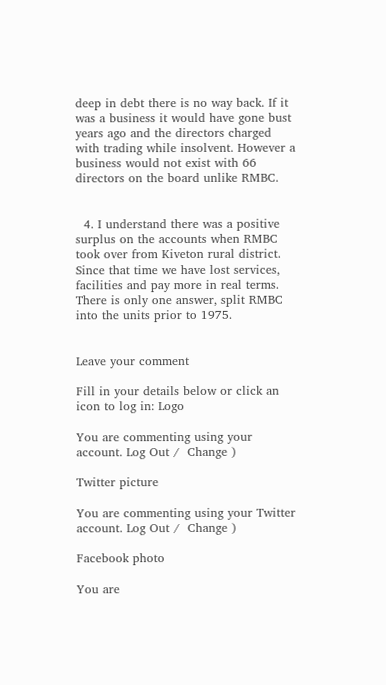deep in debt there is no way back. If it was a business it would have gone bust years ago and the directors charged with trading while insolvent. However a business would not exist with 66 directors on the board unlike RMBC.


  4. I understand there was a positive surplus on the accounts when RMBC took over from Kiveton rural district. Since that time we have lost services, facilities and pay more in real terms. There is only one answer, split RMBC into the units prior to 1975.


Leave your comment

Fill in your details below or click an icon to log in: Logo

You are commenting using your account. Log Out /  Change )

Twitter picture

You are commenting using your Twitter account. Log Out /  Change )

Facebook photo

You are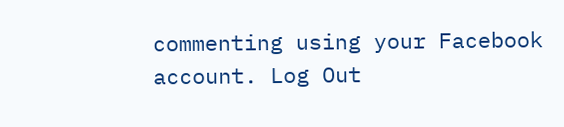commenting using your Facebook account. Log Out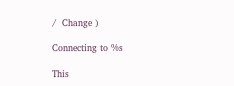/  Change )

Connecting to %s

This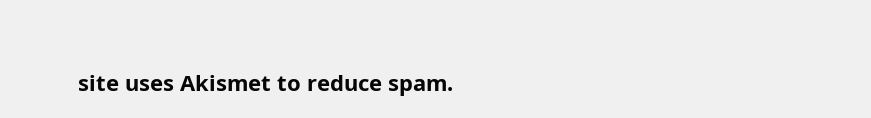site uses Akismet to reduce spam.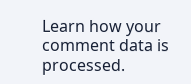Learn how your comment data is processed.